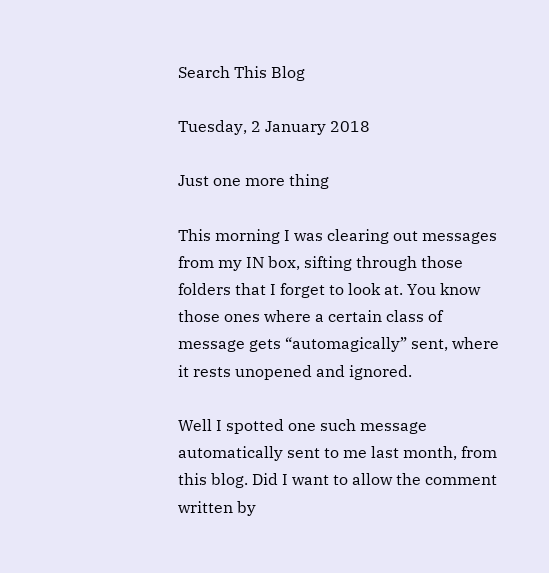Search This Blog

Tuesday, 2 January 2018

Just one more thing

This morning I was clearing out messages from my IN box, sifting through those folders that I forget to look at. You know those ones where a certain class of message gets “automagically” sent, where it rests unopened and ignored.

Well I spotted one such message automatically sent to me last month, from this blog. Did I want to allow the comment written by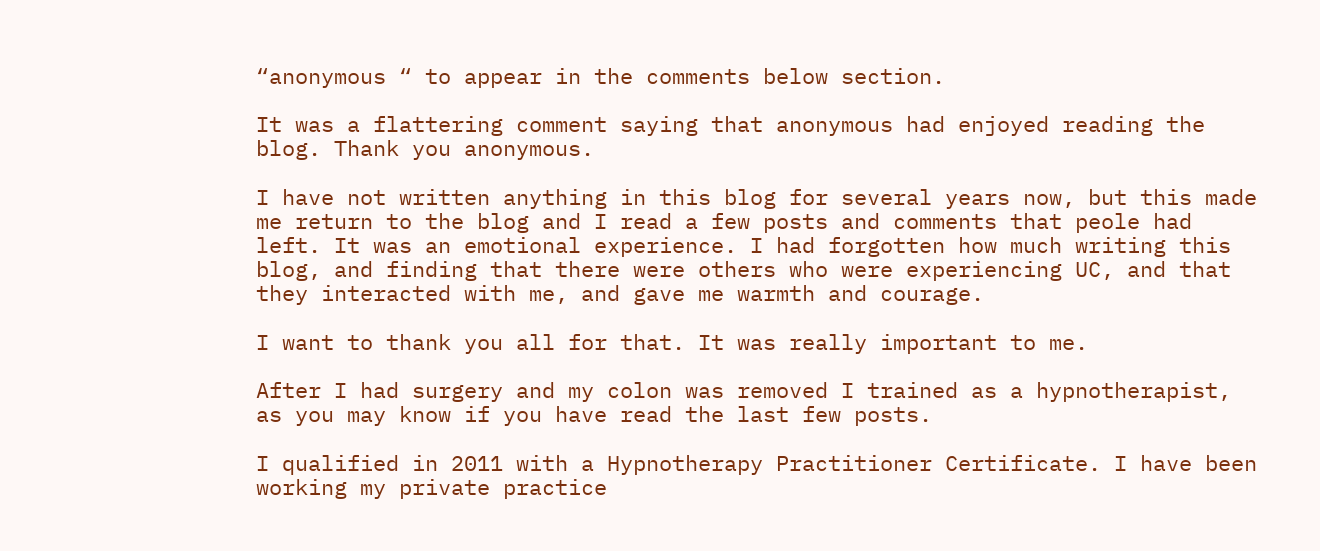“anonymous “ to appear in the comments below section.

It was a flattering comment saying that anonymous had enjoyed reading the blog. Thank you anonymous.

I have not written anything in this blog for several years now, but this made me return to the blog and I read a few posts and comments that peole had left. It was an emotional experience. I had forgotten how much writing this blog, and finding that there were others who were experiencing UC, and that they interacted with me, and gave me warmth and courage.

I want to thank you all for that. It was really important to me.

After I had surgery and my colon was removed I trained as a hypnotherapist, as you may know if you have read the last few posts.

I qualified in 2011 with a Hypnotherapy Practitioner Certificate. I have been working my private practice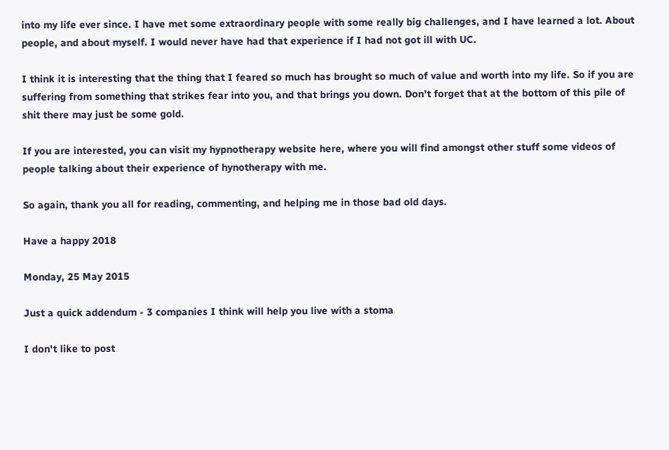into my life ever since. I have met some extraordinary people with some really big challenges, and I have learned a lot. About people, and about myself. I would never have had that experience if I had not got ill with UC.

I think it is interesting that the thing that I feared so much has brought so much of value and worth into my life. So if you are suffering from something that strikes fear into you, and that brings you down. Don’t forget that at the bottom of this pile of shit there may just be some gold.

If you are interested, you can visit my hypnotherapy website here, where you will find amongst other stuff some videos of people talking about their experience of hynotherapy with me.

So again, thank you all for reading, commenting, and helping me in those bad old days.

Have a happy 2018

Monday, 25 May 2015

Just a quick addendum - 3 companies I think will help you live with a stoma

I don't like to post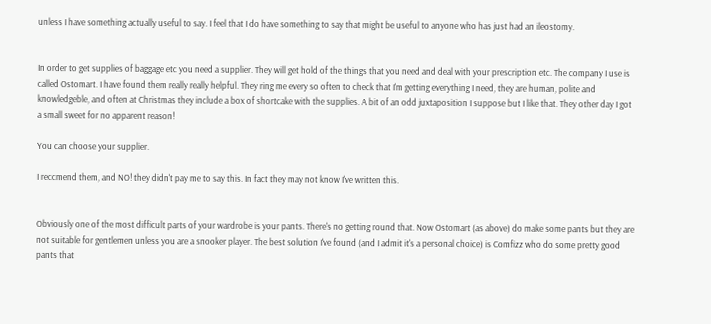unless I have something actually useful to say. I feel that I do have something to say that might be useful to anyone who has just had an ileostomy.


In order to get supplies of baggage etc you need a supplier. They will get hold of the things that you need and deal with your prescription etc. The company I use is called Ostomart. I have found them really really helpful. They ring me every so often to check that I'm getting everything I need, they are human, polite and knowledgeble, and often at Christmas they include a box of shortcake with the supplies. A bit of an odd juxtaposition I suppose but I like that. They other day I got a small sweet for no apparent reason!

You can choose your supplier.

I reccmend them, and NO! they didn't pay me to say this. In fact they may not know I've written this.


Obviously one of the most difficult parts of your wardrobe is your pants. There's no getting round that. Now Ostomart (as above) do make some pants but they are not suitable for gentlemen unless you are a snooker player. The best solution I've found (and I admit it's a personal choice) is Comfizz who do some pretty good pants that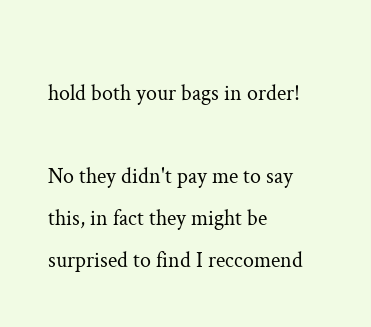hold both your bags in order!

No they didn't pay me to say this, in fact they might be surprised to find I reccomend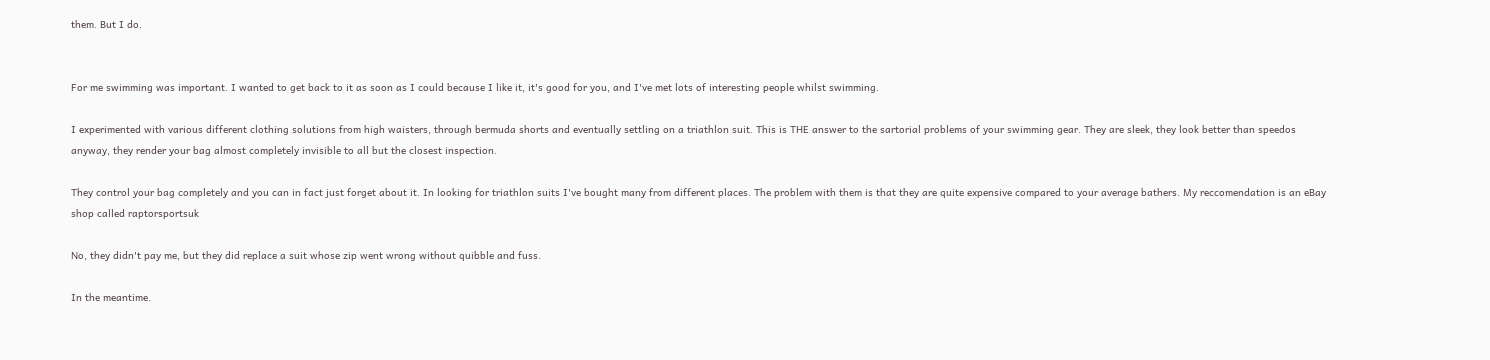them. But I do.


For me swimming was important. I wanted to get back to it as soon as I could because I like it, it's good for you, and I've met lots of interesting people whilst swimming.

I experimented with various different clothing solutions from high waisters, through bermuda shorts and eventually settling on a triathlon suit. This is THE answer to the sartorial problems of your swimming gear. They are sleek, they look better than speedos anyway, they render your bag almost completely invisible to all but the closest inspection.

They control your bag completely and you can in fact just forget about it. In looking for triathlon suits I've bought many from different places. The problem with them is that they are quite expensive compared to your average bathers. My reccomendation is an eBay shop called raptorsportsuk

No, they didn't pay me, but they did replace a suit whose zip went wrong without quibble and fuss.

In the meantime.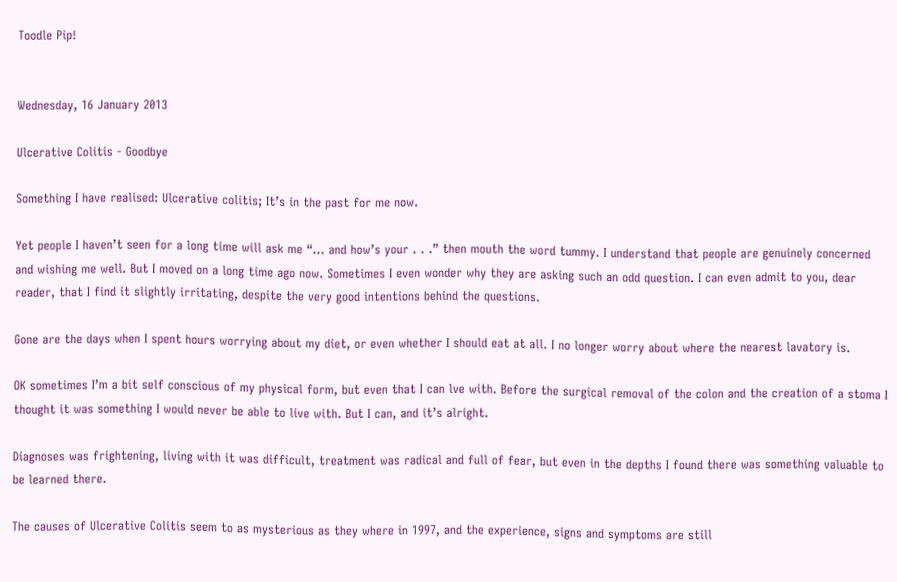Toodle Pip!


Wednesday, 16 January 2013

Ulcerative Colitis - Goodbye

Something I have realised: Ulcerative colitis; It’s in the past for me now.

Yet people I haven’t seen for a long time will ask me “… and how’s your . . .” then mouth the word tummy. I understand that people are genuinely concerned and wishing me well. But I moved on a long time ago now. Sometimes I even wonder why they are asking such an odd question. I can even admit to you, dear reader, that I find it slightly irritating, despite the very good intentions behind the questions.

Gone are the days when I spent hours worrying about my diet, or even whether I should eat at all. I no longer worry about where the nearest lavatory is.

OK sometimes I’m a bit self conscious of my physical form, but even that I can lve with. Before the surgical removal of the colon and the creation of a stoma I thought it was something I would never be able to live with. But I can, and it’s alright.

Diagnoses was frightening, living with it was difficult, treatment was radical and full of fear, but even in the depths I found there was something valuable to be learned there.

The causes of Ulcerative Colitis seem to as mysterious as they where in 1997, and the experience, signs and symptoms are still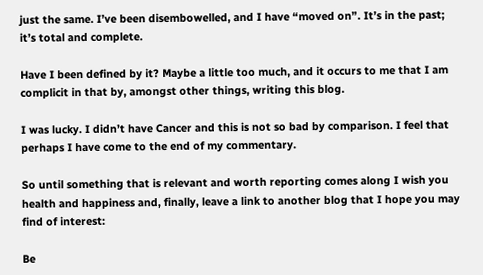just the same. I’ve been disembowelled, and I have “moved on”. It’s in the past; it’s total and complete.

Have I been defined by it? Maybe a little too much, and it occurs to me that I am complicit in that by, amongst other things, writing this blog.

I was lucky. I didn’t have Cancer and this is not so bad by comparison. I feel that perhaps I have come to the end of my commentary.

So until something that is relevant and worth reporting comes along I wish you health and happiness and, finally, leave a link to another blog that I hope you may find of interest:

Be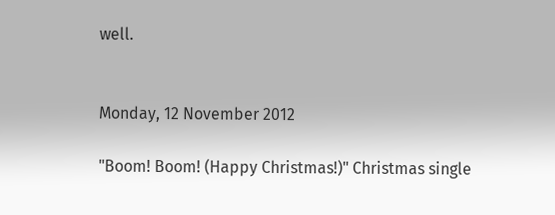well.


Monday, 12 November 2012

"Boom! Boom! (Happy Christmas!)" Christmas single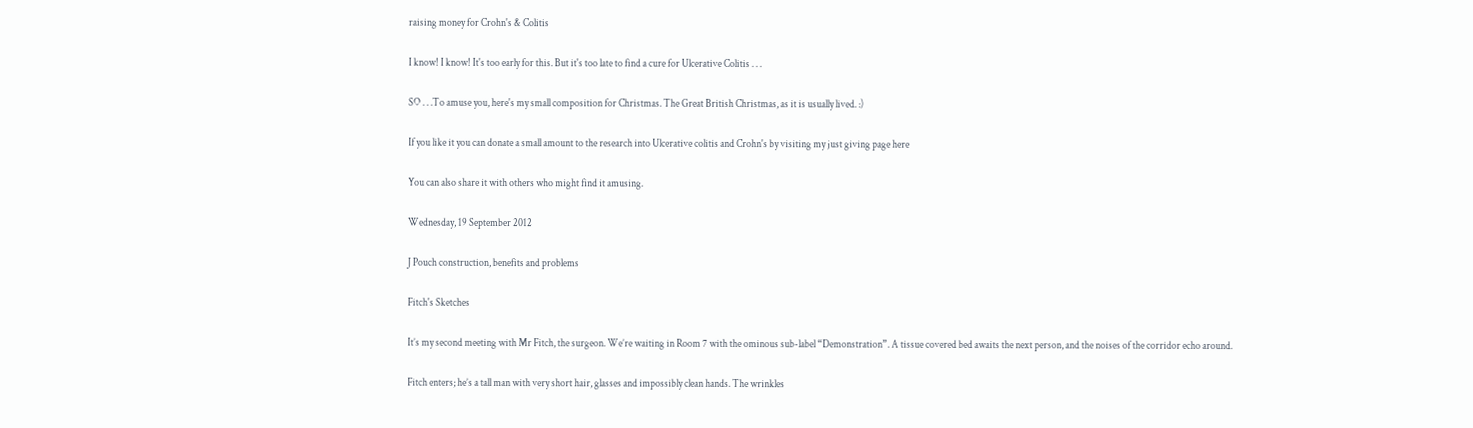raising money for Crohn's & Colitis

I know! I know! It's too early for this. But it's too late to find a cure for Ulcerative Colitis . . .

SO . . .To amuse you, here's my small composition for Christmas. The Great British Christmas, as it is usually lived. :)

If you like it you can donate a small amount to the research into Ulcerative colitis and Crohn's by visiting my just giving page here

You can also share it with others who might find it amusing.

Wednesday, 19 September 2012

J Pouch construction, benefits and problems

Fitch's Sketches

It’s my second meeting with Mr Fitch, the surgeon. We’re waiting in Room 7 with the ominous sub-label “Demonstration”. A tissue covered bed awaits the next person, and the noises of the corridor echo around.

Fitch enters; he’s a tall man with very short hair, glasses and impossibly clean hands. The wrinkles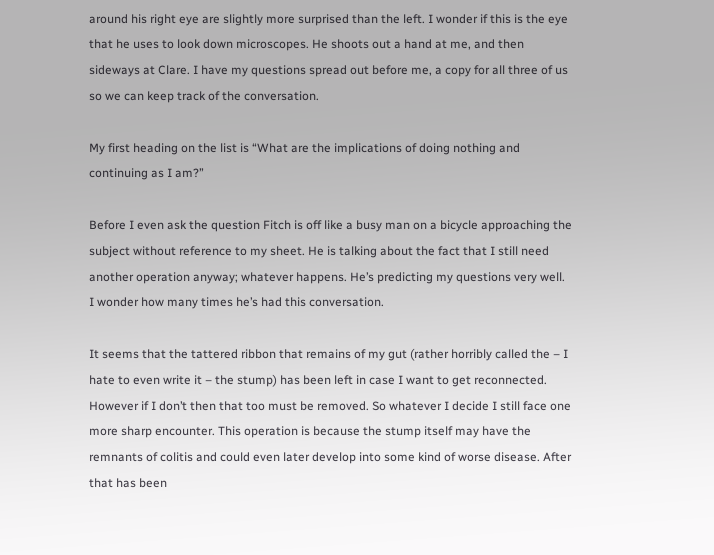around his right eye are slightly more surprised than the left. I wonder if this is the eye that he uses to look down microscopes. He shoots out a hand at me, and then sideways at Clare. I have my questions spread out before me, a copy for all three of us so we can keep track of the conversation.

My first heading on the list is “What are the implications of doing nothing and continuing as I am?”

Before I even ask the question Fitch is off like a busy man on a bicycle approaching the subject without reference to my sheet. He is talking about the fact that I still need another operation anyway; whatever happens. He’s predicting my questions very well. I wonder how many times he’s had this conversation.

It seems that the tattered ribbon that remains of my gut (rather horribly called the – I hate to even write it – the stump) has been left in case I want to get reconnected. However if I don’t then that too must be removed. So whatever I decide I still face one more sharp encounter. This operation is because the stump itself may have the remnants of colitis and could even later develop into some kind of worse disease. After that has been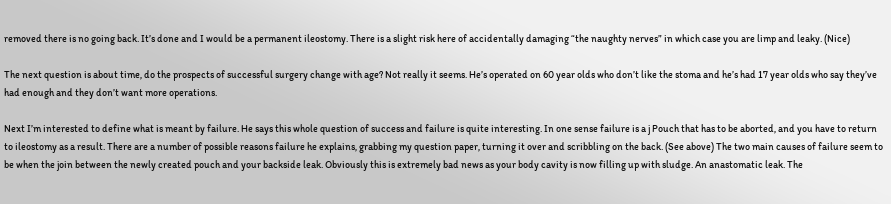removed there is no going back. It’s done and I would be a permanent ileostomy. There is a slight risk here of accidentally damaging “the naughty nerves” in which case you are limp and leaky. (Nice)

The next question is about time, do the prospects of successful surgery change with age? Not really it seems. He’s operated on 60 year olds who don’t like the stoma and he’s had 17 year olds who say they’ve had enough and they don’t want more operations.

Next I’m interested to define what is meant by failure. He says this whole question of success and failure is quite interesting. In one sense failure is a j Pouch that has to be aborted, and you have to return to ileostomy as a result. There are a number of possible reasons failure he explains, grabbing my question paper, turning it over and scribbling on the back. (See above) The two main causes of failure seem to be when the join between the newly created pouch and your backside leak. Obviously this is extremely bad news as your body cavity is now filling up with sludge. An anastomatic leak. The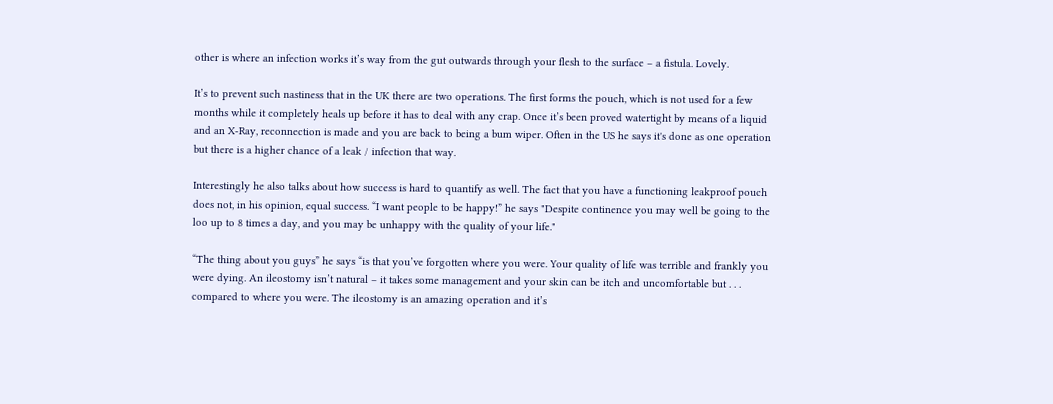other is where an infection works it’s way from the gut outwards through your flesh to the surface – a fistula. Lovely.

It’s to prevent such nastiness that in the UK there are two operations. The first forms the pouch, which is not used for a few months while it completely heals up before it has to deal with any crap. Once it’s been proved watertight by means of a liquid and an X-Ray, reconnection is made and you are back to being a bum wiper. Often in the US he says it's done as one operation but there is a higher chance of a leak / infection that way.

Interestingly he also talks about how success is hard to quantify as well. The fact that you have a functioning leakproof pouch does not, in his opinion, equal success. “I want people to be happy!” he says "Despite continence you may well be going to the loo up to 8 times a day, and you may be unhappy with the quality of your life."

“The thing about you guys” he says “is that you’ve forgotten where you were. Your quality of life was terrible and frankly you were dying. An ileostomy isn’t natural – it takes some management and your skin can be itch and uncomfortable but . . . compared to where you were. The ileostomy is an amazing operation and it’s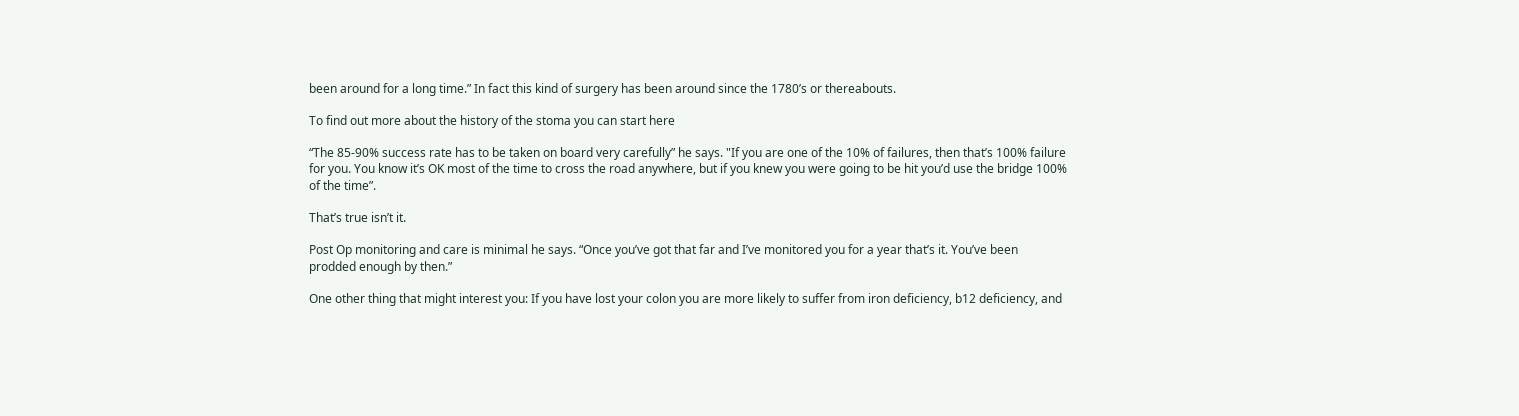been around for a long time.” In fact this kind of surgery has been around since the 1780’s or thereabouts.

To find out more about the history of the stoma you can start here

“The 85-90% success rate has to be taken on board very carefully” he says. "If you are one of the 10% of failures, then that’s 100% failure for you. You know it’s OK most of the time to cross the road anywhere, but if you knew you were going to be hit you’d use the bridge 100% of the time”.

That’s true isn’t it.

Post Op monitoring and care is minimal he says. “Once you’ve got that far and I’ve monitored you for a year that’s it. You’ve been prodded enough by then.”

One other thing that might interest you: If you have lost your colon you are more likely to suffer from iron deficiency, b12 deficiency, and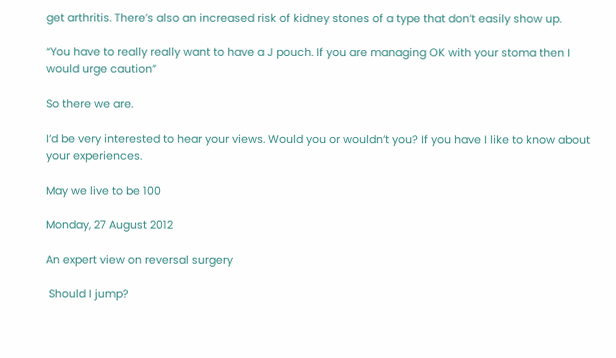get arthritis. There’s also an increased risk of kidney stones of a type that don’t easily show up.

“You have to really really want to have a J pouch. If you are managing OK with your stoma then I would urge caution”

So there we are.

I’d be very interested to hear your views. Would you or wouldn’t you? If you have I like to know about your experiences.

May we live to be 100

Monday, 27 August 2012

An expert view on reversal surgery

 Should I jump?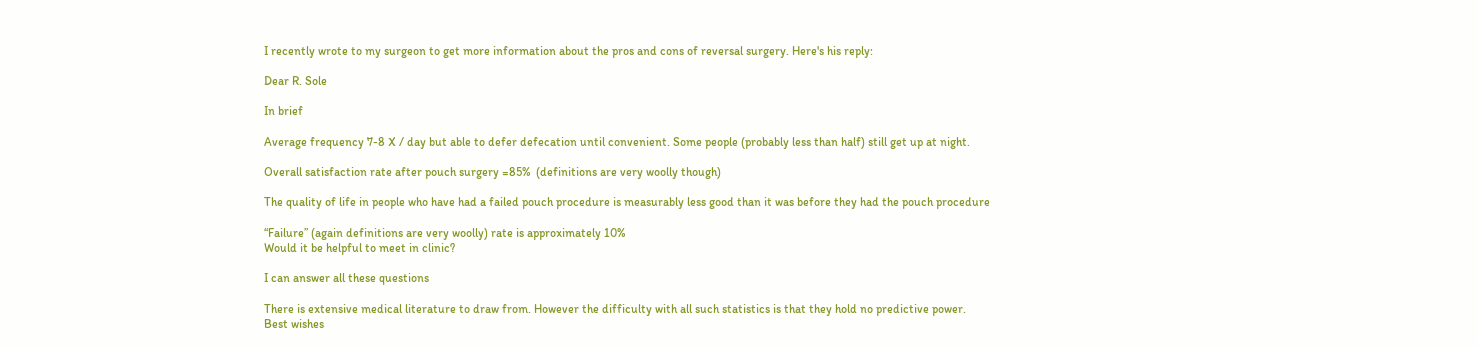I recently wrote to my surgeon to get more information about the pros and cons of reversal surgery. Here's his reply:

Dear R. Sole

In brief

Average frequency 7-8 X / day but able to defer defecation until convenient. Some people (probably less than half) still get up at night.

Overall satisfaction rate after pouch surgery =85%  (definitions are very woolly though)

The quality of life in people who have had a failed pouch procedure is measurably less good than it was before they had the pouch procedure

“Failure” (again definitions are very woolly) rate is approximately 10%
Would it be helpful to meet in clinic?

I can answer all these questions

There is extensive medical literature to draw from. However the difficulty with all such statistics is that they hold no predictive power.
Best wishes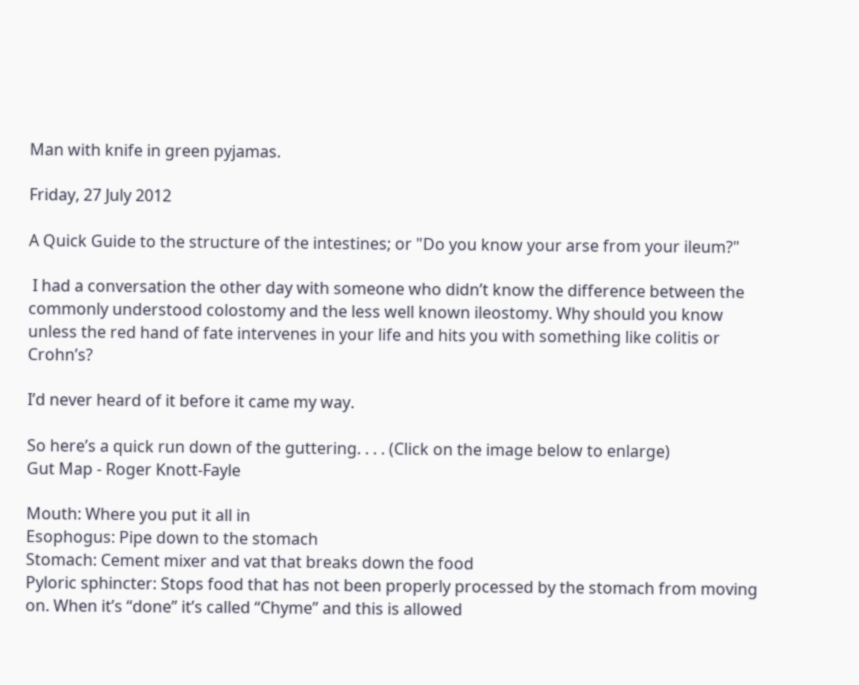Man with knife in green pyjamas.

Friday, 27 July 2012

A Quick Guide to the structure of the intestines; or "Do you know your arse from your ileum?"

 I had a conversation the other day with someone who didn’t know the difference between the commonly understood colostomy and the less well known ileostomy. Why should you know unless the red hand of fate intervenes in your life and hits you with something like colitis or Crohn’s?

I’d never heard of it before it came my way.

So here’s a quick run down of the guttering. . . . (Click on the image below to enlarge)
Gut Map - Roger Knott-Fayle

Mouth: Where you put it all in
Esophogus: Pipe down to the stomach
Stomach: Cement mixer and vat that breaks down the food
Pyloric sphincter: Stops food that has not been properly processed by the stomach from moving on. When it’s “done” it’s called “Chyme” and this is allowed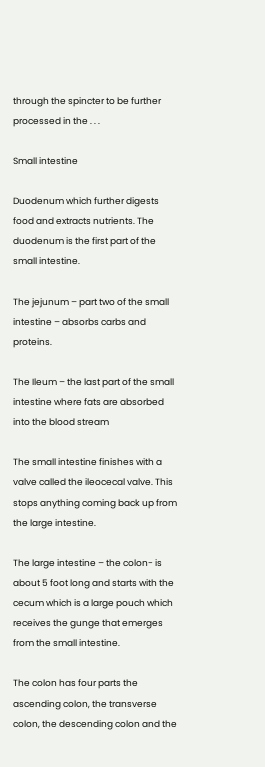through the spincter to be further processed in the . . .

Small intestine

Duodenum which further digests food and extracts nutrients. The duodenum is the first part of the small intestine.

The jejunum – part two of the small intestine – absorbs carbs and proteins.

The Ileum – the last part of the small intestine where fats are absorbed into the blood stream

The small intestine finishes with a valve called the ileocecal valve. This stops anything coming back up from the large intestine.

The large intestine – the colon- is about 5 foot long and starts with the cecum which is a large pouch which receives the gunge that emerges from the small intestine.

The colon has four parts the ascending colon, the transverse colon, the descending colon and the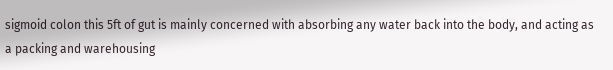sigmoid colon this 5ft of gut is mainly concerned with absorbing any water back into the body, and acting as a packing and warehousing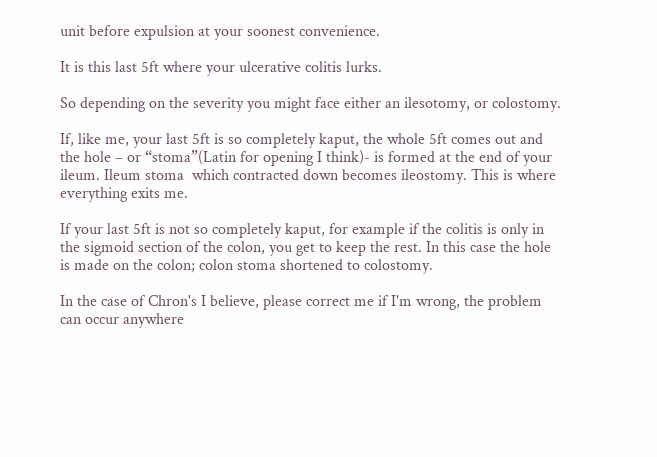unit before expulsion at your soonest convenience.

It is this last 5ft where your ulcerative colitis lurks.

So depending on the severity you might face either an ilesotomy, or colostomy.

If, like me, your last 5ft is so completely kaput, the whole 5ft comes out and the hole – or “stoma”(Latin for opening I think)- is formed at the end of your ileum. Ileum stoma  which contracted down becomes ileostomy. This is where everything exits me.

If your last 5ft is not so completely kaput, for example if the colitis is only in the sigmoid section of the colon, you get to keep the rest. In this case the hole is made on the colon; colon stoma shortened to colostomy.

In the case of Chron's I believe, please correct me if I'm wrong, the problem can occur anywhere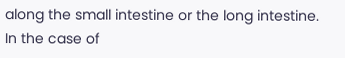along the small intestine or the long intestine. In the case of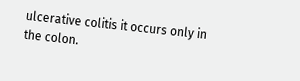ulcerative colitis it occurs only in the colon.